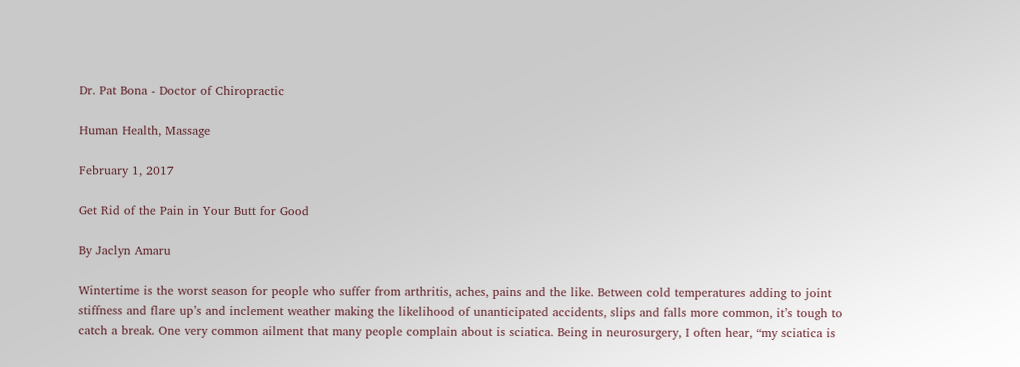Dr. Pat Bona - Doctor of Chiropractic

Human Health, Massage

February 1, 2017

Get Rid of the Pain in Your Butt for Good

By Jaclyn Amaru

Wintertime is the worst season for people who suffer from arthritis, aches, pains and the like. Between cold temperatures adding to joint stiffness and flare up’s and inclement weather making the likelihood of unanticipated accidents, slips and falls more common, it’s tough to catch a break. One very common ailment that many people complain about is sciatica. Being in neurosurgery, I often hear, “my sciatica is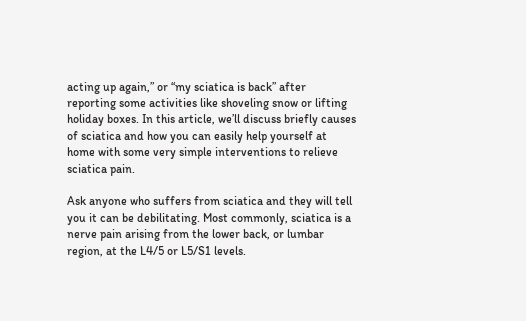acting up again,” or “my sciatica is back” after reporting some activities like shoveling snow or lifting holiday boxes. In this article, we’ll discuss briefly causes of sciatica and how you can easily help yourself at home with some very simple interventions to relieve sciatica pain.

Ask anyone who suffers from sciatica and they will tell you it can be debilitating. Most commonly, sciatica is a nerve pain arising from the lower back, or lumbar region, at the L4/5 or L5/S1 levels.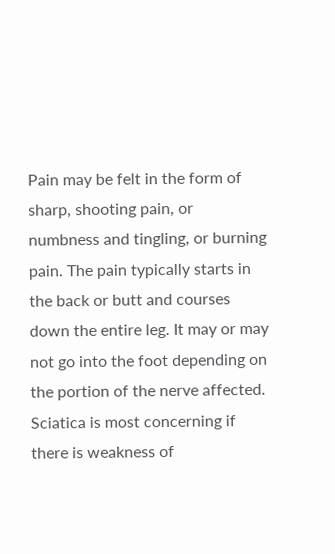Pain may be felt in the form of sharp, shooting pain, or numbness and tingling, or burning pain. The pain typically starts in the back or butt and courses down the entire leg. It may or may not go into the foot depending on the portion of the nerve affected. Sciatica is most concerning if there is weakness of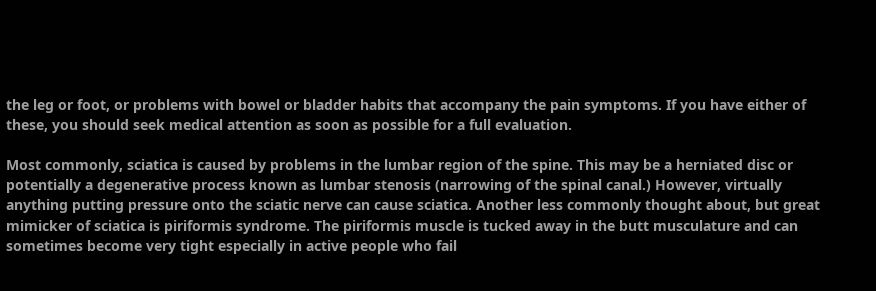the leg or foot, or problems with bowel or bladder habits that accompany the pain symptoms. If you have either of these, you should seek medical attention as soon as possible for a full evaluation.

Most commonly, sciatica is caused by problems in the lumbar region of the spine. This may be a herniated disc or potentially a degenerative process known as lumbar stenosis (narrowing of the spinal canal.) However, virtually anything putting pressure onto the sciatic nerve can cause sciatica. Another less commonly thought about, but great mimicker of sciatica is piriformis syndrome. The piriformis muscle is tucked away in the butt musculature and can sometimes become very tight especially in active people who fail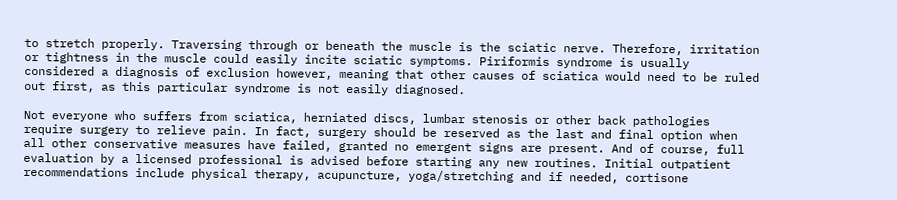to stretch properly. Traversing through or beneath the muscle is the sciatic nerve. Therefore, irritation or tightness in the muscle could easily incite sciatic symptoms. Piriformis syndrome is usually considered a diagnosis of exclusion however, meaning that other causes of sciatica would need to be ruled out first, as this particular syndrome is not easily diagnosed.

Not everyone who suffers from sciatica, herniated discs, lumbar stenosis or other back pathologies require surgery to relieve pain. In fact, surgery should be reserved as the last and final option when all other conservative measures have failed, granted no emergent signs are present. And of course, full evaluation by a licensed professional is advised before starting any new routines. Initial outpatient recommendations include physical therapy, acupuncture, yoga/stretching and if needed, cortisone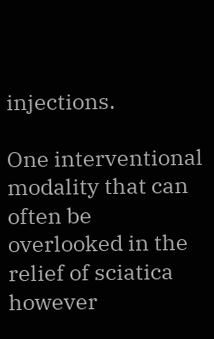injections.

One interventional modality that can often be overlooked in the relief of sciatica however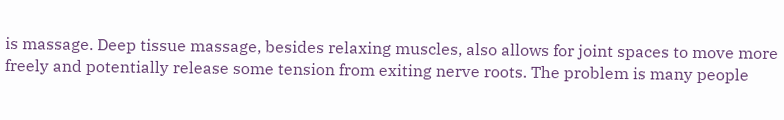is massage. Deep tissue massage, besides relaxing muscles, also allows for joint spaces to move more freely and potentially release some tension from exiting nerve roots. The problem is many people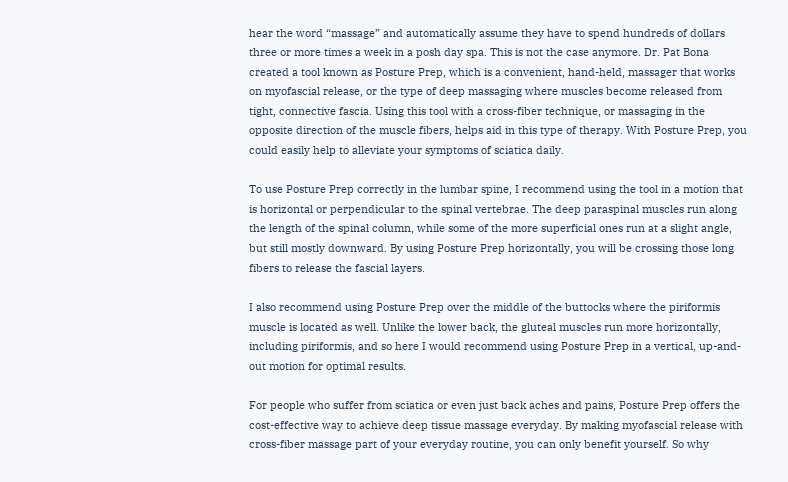hear the word “massage” and automatically assume they have to spend hundreds of dollars three or more times a week in a posh day spa. This is not the case anymore. Dr. Pat Bona created a tool known as Posture Prep, which is a convenient, hand-held, massager that works on myofascial release, or the type of deep massaging where muscles become released from tight, connective fascia. Using this tool with a cross-fiber technique, or massaging in the opposite direction of the muscle fibers, helps aid in this type of therapy. With Posture Prep, you could easily help to alleviate your symptoms of sciatica daily.

To use Posture Prep correctly in the lumbar spine, I recommend using the tool in a motion that is horizontal or perpendicular to the spinal vertebrae. The deep paraspinal muscles run along the length of the spinal column, while some of the more superficial ones run at a slight angle, but still mostly downward. By using Posture Prep horizontally, you will be crossing those long fibers to release the fascial layers.

I also recommend using Posture Prep over the middle of the buttocks where the piriformis muscle is located as well. Unlike the lower back, the gluteal muscles run more horizontally, including piriformis, and so here I would recommend using Posture Prep in a vertical, up-and-out motion for optimal results.

For people who suffer from sciatica or even just back aches and pains, Posture Prep offers the cost-effective way to achieve deep tissue massage everyday. By making myofascial release with cross-fiber massage part of your everyday routine, you can only benefit yourself. So why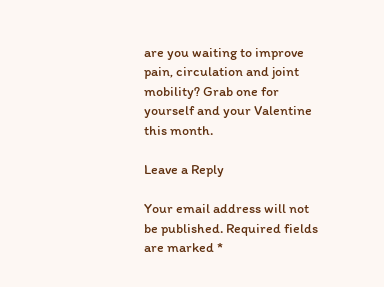are you waiting to improve pain, circulation and joint mobility? Grab one for yourself and your Valentine this month.

Leave a Reply

Your email address will not be published. Required fields are marked *